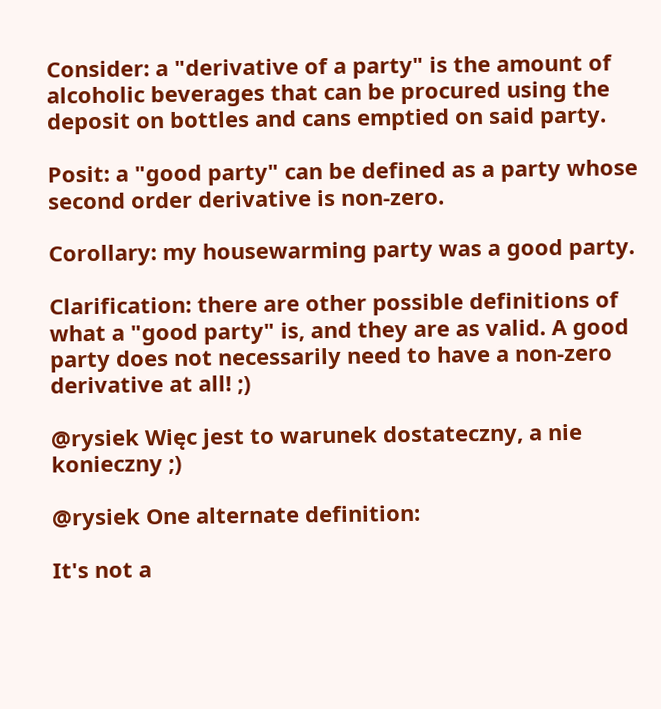Consider: a "derivative of a party" is the amount of alcoholic beverages that can be procured using the deposit on bottles and cans emptied on said party.

Posit: a "good party" can be defined as a party whose second order derivative is non-zero.

Corollary: my housewarming party was a good party.

Clarification: there are other possible definitions of what a "good party" is, and they are as valid. A good party does not necessarily need to have a non-zero derivative at all! ;)

@rysiek Więc jest to warunek dostateczny, a nie konieczny ;)

@rysiek One alternate definition:

It's not a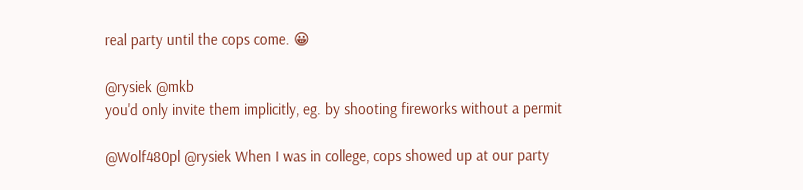real party until the cops come. 😀

@rysiek @mkb
you'd only invite them implicitly, eg. by shooting fireworks without a permit

@Wolf480pl @rysiek When I was in college, cops showed up at our party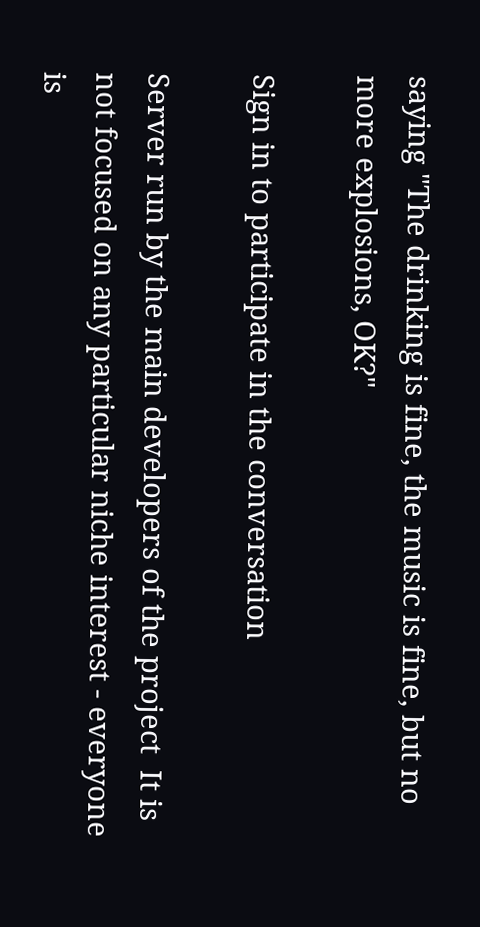saying "The drinking is fine, the music is fine, but no more explosions, OK?"

Sign in to participate in the conversation

Server run by the main developers of the project  It is not focused on any particular niche interest - everyone is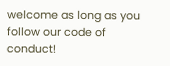welcome as long as you follow our code of conduct!